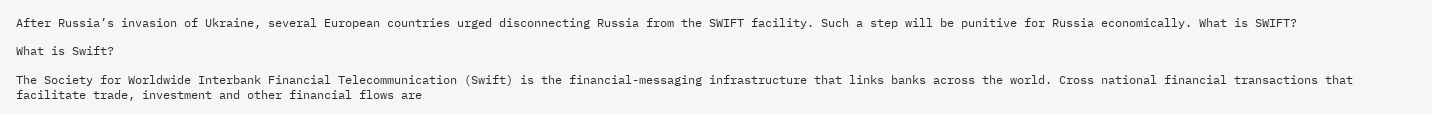After Russia’s invasion of Ukraine, several European countries urged disconnecting Russia from the SWIFT facility. Such a step will be punitive for Russia economically. What is SWIFT?

What is Swift?

The Society for Worldwide Interbank Financial Telecommunication (Swift) is the financial-messaging infrastructure that links banks across the world. Cross national financial transactions that facilitate trade, investment and other financial flows are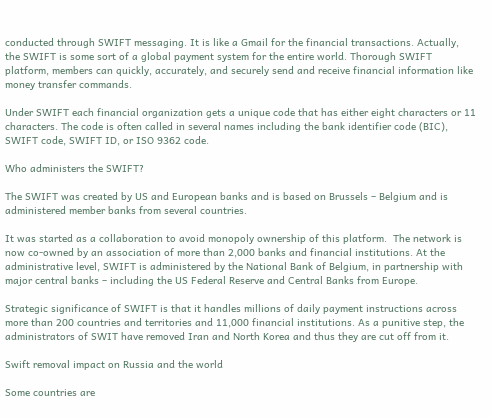conducted through SWIFT messaging. It is like a Gmail for the financial transactions. Actually, the SWIFT is some sort of a global payment system for the entire world. Thorough SWIFT platform, members can quickly, accurately, and securely send and receive financial information like money transfer commands.

Under SWIFT each financial organization gets a unique code that has either eight characters or 11 characters. The code is often called in several names including the bank identifier code (BIC), SWIFT code, SWIFT ID, or ISO 9362 code.

Who administers the SWIFT?

The SWIFT was created by US and European banks and is based on Brussels – Belgium and is administered member banks from several countries.

It was started as a collaboration to avoid monopoly ownership of this platform.  The network is now co-owned by an association of more than 2,000 banks and financial institutions. At the administrative level, SWIFT is administered by the National Bank of Belgium, in partnership with major central banks – including the US Federal Reserve and Central Banks from Europe.

Strategic significance of SWIFT is that it handles millions of daily payment instructions across more than 200 countries and territories and 11,000 financial institutions. As a punitive step, the administrators of SWIT have removed Iran and North Korea and thus they are cut off from it.

Swift removal impact on Russia and the world

Some countries are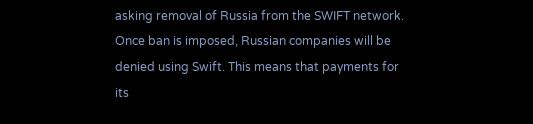asking removal of Russia from the SWIFT network. Once ban is imposed, Russian companies will be denied using Swift. This means that payments for its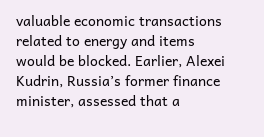valuable economic transactions related to energy and items would be blocked. Earlier, Alexei Kudrin, Russia’s former finance minister, assessed that a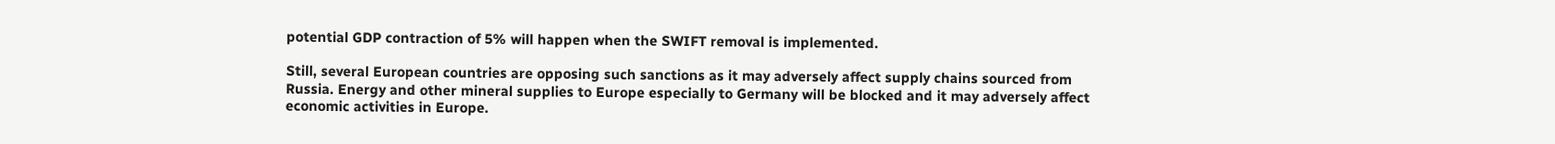potential GDP contraction of 5% will happen when the SWIFT removal is implemented.

Still, several European countries are opposing such sanctions as it may adversely affect supply chains sourced from Russia. Energy and other mineral supplies to Europe especially to Germany will be blocked and it may adversely affect economic activities in Europe.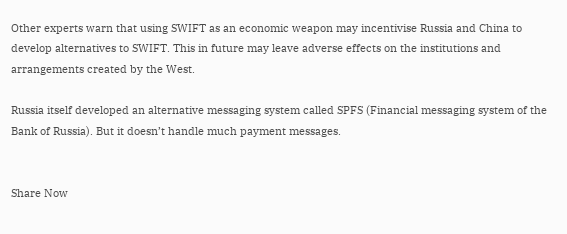Other experts warn that using SWIFT as an economic weapon may incentivise Russia and China to develop alternatives to SWIFT. This in future may leave adverse effects on the institutions and arrangements created by the West.

Russia itself developed an alternative messaging system called SPFS (Financial messaging system of the Bank of Russia). But it doesn’t handle much payment messages.


Share Now